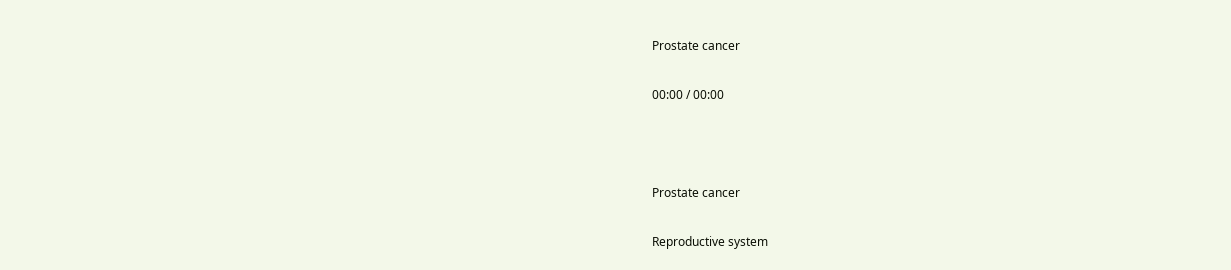Prostate cancer

00:00 / 00:00



Prostate cancer

Reproductive system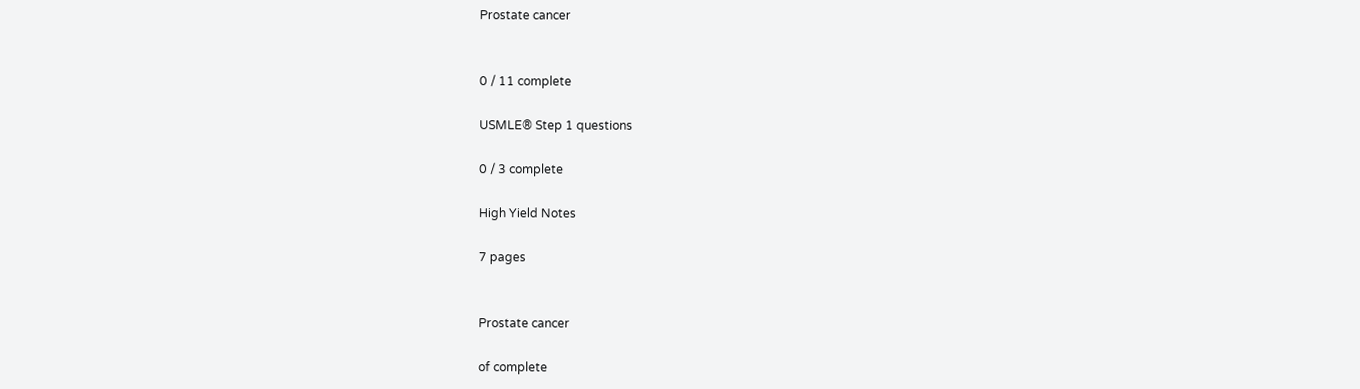Prostate cancer


0 / 11 complete

USMLE® Step 1 questions

0 / 3 complete

High Yield Notes

7 pages


Prostate cancer

of complete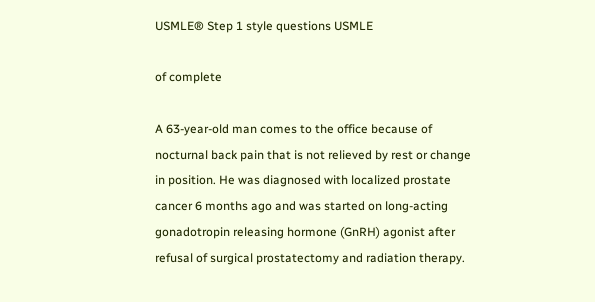USMLE® Step 1 style questions USMLE

of complete

A 63-year-old man comes to the office because of nocturnal back pain that is not relieved by rest or change in position. He was diagnosed with localized prostate cancer 6 months ago and was started on long-acting gonadotropin releasing hormone (GnRH) agonist after refusal of surgical prostatectomy and radiation therapy.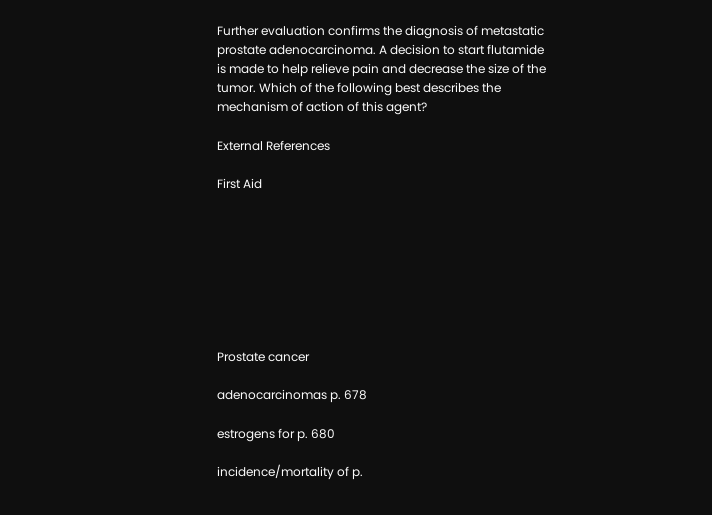Further evaluation confirms the diagnosis of metastatic prostate adenocarcinoma. A decision to start flutamide is made to help relieve pain and decrease the size of the tumor. Which of the following best describes the mechanism of action of this agent?

External References

First Aid








Prostate cancer

adenocarcinomas p. 678

estrogens for p. 680

incidence/mortality of p.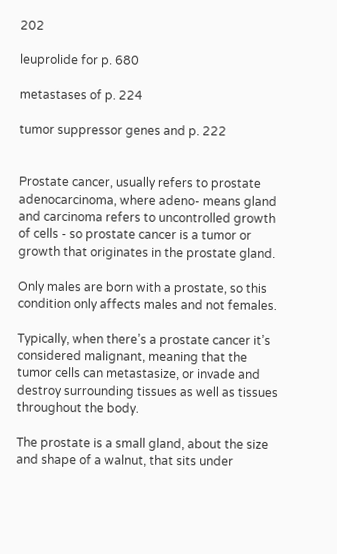202

leuprolide for p. 680

metastases of p. 224

tumor suppressor genes and p. 222


Prostate cancer, usually refers to prostate adenocarcinoma, where adeno- means gland and carcinoma refers to uncontrolled growth of cells - so prostate cancer is a tumor or growth that originates in the prostate gland.

Only males are born with a prostate, so this condition only affects males and not females.

Typically, when there’s a prostate cancer it’s considered malignant, meaning that the tumor cells can metastasize, or invade and destroy surrounding tissues as well as tissues throughout the body.

The prostate is a small gland, about the size and shape of a walnut, that sits under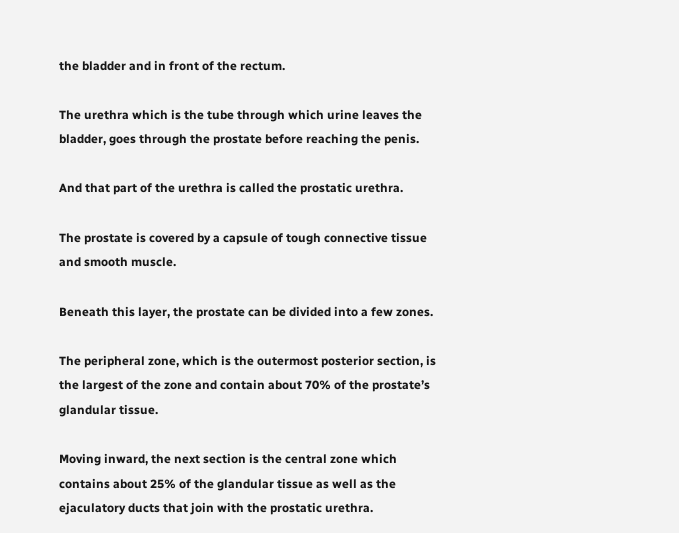the bladder and in front of the rectum.

The urethra which is the tube through which urine leaves the bladder, goes through the prostate before reaching the penis.

And that part of the urethra is called the prostatic urethra.

The prostate is covered by a capsule of tough connective tissue and smooth muscle.

Beneath this layer, the prostate can be divided into a few zones.

The peripheral zone, which is the outermost posterior section, is the largest of the zone and contain about 70% of the prostate’s glandular tissue.

Moving inward, the next section is the central zone which contains about 25% of the glandular tissue as well as the ejaculatory ducts that join with the prostatic urethra.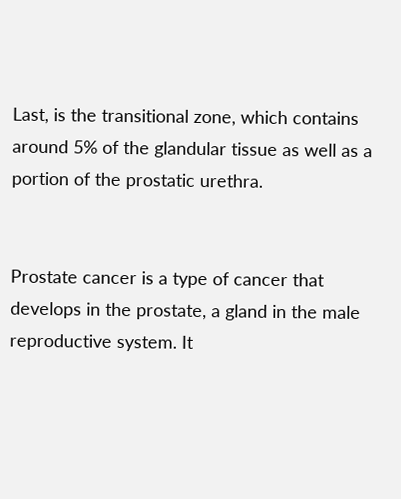Last, is the transitional zone, which contains around 5% of the glandular tissue as well as a portion of the prostatic urethra.


Prostate cancer is a type of cancer that develops in the prostate, a gland in the male reproductive system. It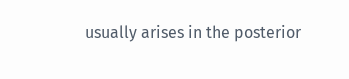usually arises in the posterior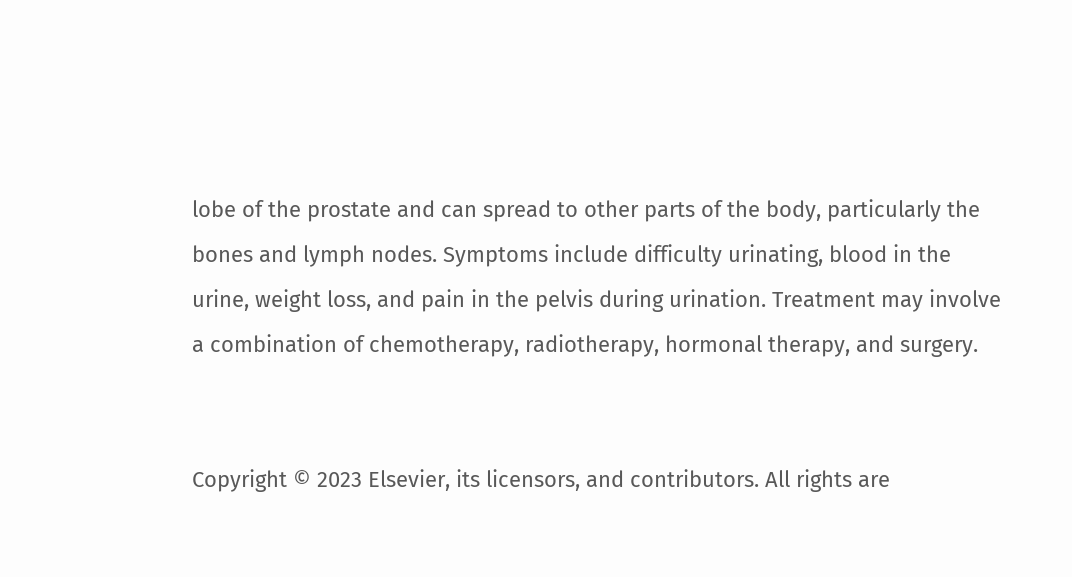lobe of the prostate and can spread to other parts of the body, particularly the bones and lymph nodes. Symptoms include difficulty urinating, blood in the urine, weight loss, and pain in the pelvis during urination. Treatment may involve a combination of chemotherapy, radiotherapy, hormonal therapy, and surgery.


Copyright © 2023 Elsevier, its licensors, and contributors. All rights are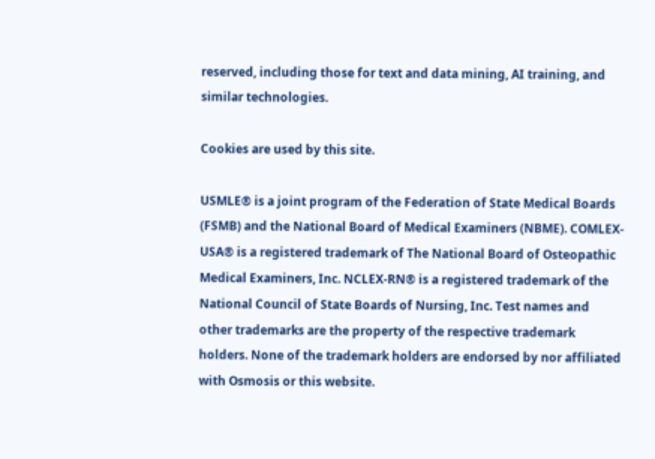reserved, including those for text and data mining, AI training, and similar technologies.

Cookies are used by this site.

USMLE® is a joint program of the Federation of State Medical Boards (FSMB) and the National Board of Medical Examiners (NBME). COMLEX-USA® is a registered trademark of The National Board of Osteopathic Medical Examiners, Inc. NCLEX-RN® is a registered trademark of the National Council of State Boards of Nursing, Inc. Test names and other trademarks are the property of the respective trademark holders. None of the trademark holders are endorsed by nor affiliated with Osmosis or this website.